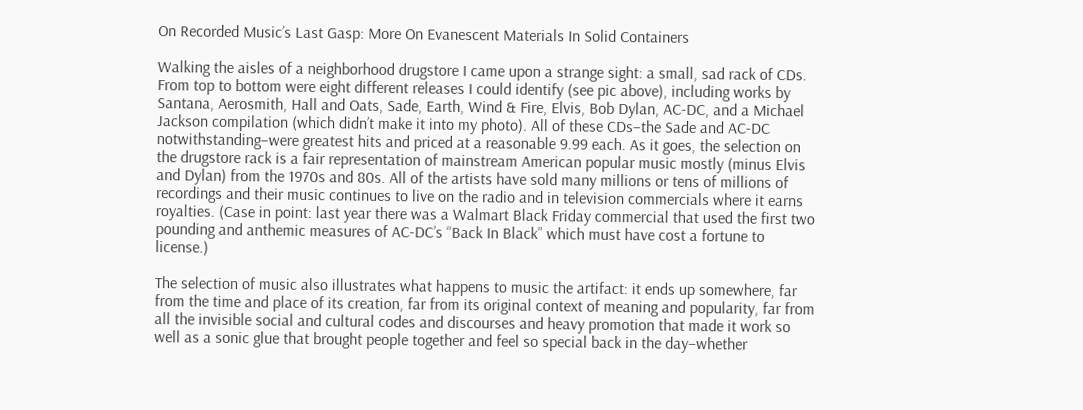On Recorded Music’s Last Gasp: More On Evanescent Materials In Solid Containers

Walking the aisles of a neighborhood drugstore I came upon a strange sight: a small, sad rack of CDs. From top to bottom were eight different releases I could identify (see pic above), including works by Santana, Aerosmith, Hall and Oats, Sade, Earth, Wind & Fire, Elvis, Bob Dylan, AC-DC, and a Michael Jackson compilation (which didn’t make it into my photo). All of these CDs–the Sade and AC-DC notwithstanding–were greatest hits and priced at a reasonable 9.99 each. As it goes, the selection on the drugstore rack is a fair representation of mainstream American popular music mostly (minus Elvis and Dylan) from the 1970s and 80s. All of the artists have sold many millions or tens of millions of recordings and their music continues to live on the radio and in television commercials where it earns royalties. (Case in point: last year there was a Walmart Black Friday commercial that used the first two pounding and anthemic measures of AC-DC’s “Back In Black” which must have cost a fortune to license.)

The selection of music also illustrates what happens to music the artifact: it ends up somewhere, far from the time and place of its creation, far from its original context of meaning and popularity, far from all the invisible social and cultural codes and discourses and heavy promotion that made it work so well as a sonic glue that brought people together and feel so special back in the day–whether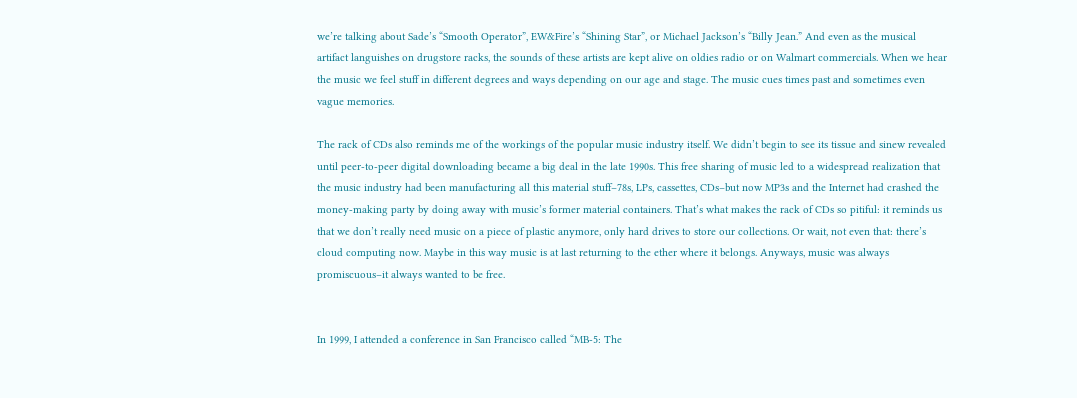we’re talking about Sade’s “Smooth Operator”, EW&Fire’s “Shining Star”, or Michael Jackson’s “Billy Jean.” And even as the musical artifact languishes on drugstore racks, the sounds of these artists are kept alive on oldies radio or on Walmart commercials. When we hear the music we feel stuff in different degrees and ways depending on our age and stage. The music cues times past and sometimes even vague memories.

The rack of CDs also reminds me of the workings of the popular music industry itself. We didn’t begin to see its tissue and sinew revealed until peer-to-peer digital downloading became a big deal in the late 1990s. This free sharing of music led to a widespread realization that the music industry had been manufacturing all this material stuff–78s, LPs, cassettes, CDs–but now MP3s and the Internet had crashed the money-making party by doing away with music’s former material containers. That’s what makes the rack of CDs so pitiful: it reminds us that we don’t really need music on a piece of plastic anymore, only hard drives to store our collections. Or wait, not even that: there’s cloud computing now. Maybe in this way music is at last returning to the ether where it belongs. Anyways, music was always promiscuous–it always wanted to be free.


In 1999, I attended a conference in San Francisco called “MB-5: The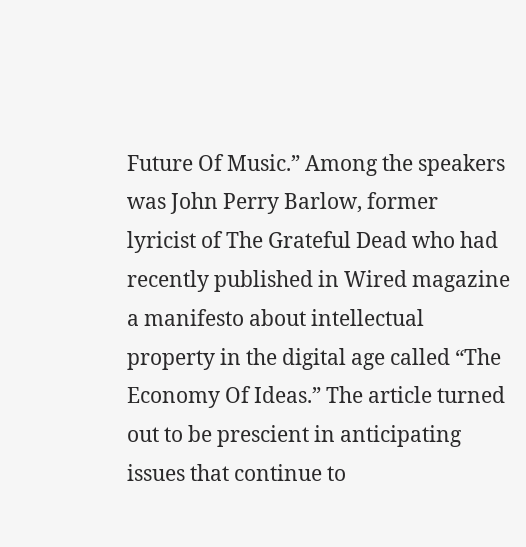Future Of Music.” Among the speakers was John Perry Barlow, former lyricist of The Grateful Dead who had recently published in Wired magazine a manifesto about intellectual property in the digital age called “The Economy Of Ideas.” The article turned out to be prescient in anticipating issues that continue to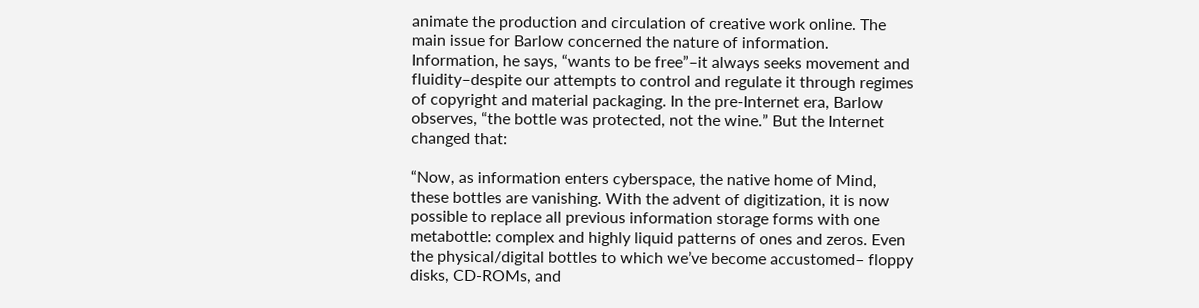animate the production and circulation of creative work online. The main issue for Barlow concerned the nature of information. Information, he says, “wants to be free”–it always seeks movement and fluidity–despite our attempts to control and regulate it through regimes of copyright and material packaging. In the pre-Internet era, Barlow observes, “the bottle was protected, not the wine.” But the Internet changed that:

“Now, as information enters cyberspace, the native home of Mind, these bottles are vanishing. With the advent of digitization, it is now possible to replace all previous information storage forms with one metabottle: complex and highly liquid patterns of ones and zeros. Even the physical/digital bottles to which we’ve become accustomed– floppy disks, CD-ROMs, and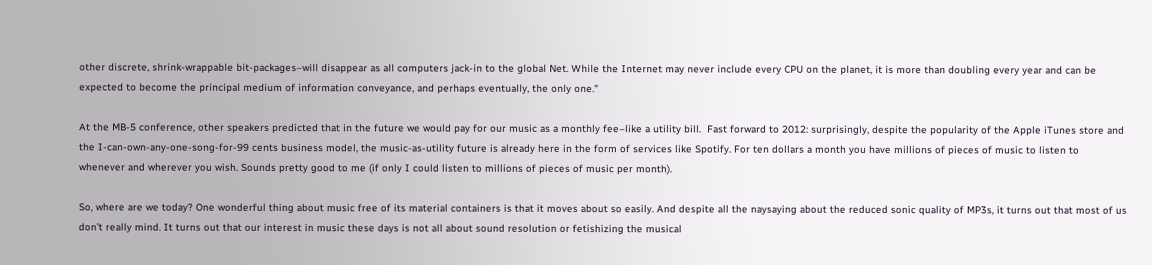other discrete, shrink-wrappable bit-packages–will disappear as all computers jack-in to the global Net. While the Internet may never include every CPU on the planet, it is more than doubling every year and can be expected to become the principal medium of information conveyance, and perhaps eventually, the only one.”

At the MB-5 conference, other speakers predicted that in the future we would pay for our music as a monthly fee–like a utility bill.  Fast forward to 2012: surprisingly, despite the popularity of the Apple iTunes store and the I-can-own-any-one-song-for-99 cents business model, the music-as-utility future is already here in the form of services like Spotify. For ten dollars a month you have millions of pieces of music to listen to whenever and wherever you wish. Sounds pretty good to me (if only I could listen to millions of pieces of music per month).

So, where are we today? One wonderful thing about music free of its material containers is that it moves about so easily. And despite all the naysaying about the reduced sonic quality of MP3s, it turns out that most of us don’t really mind. It turns out that our interest in music these days is not all about sound resolution or fetishizing the musical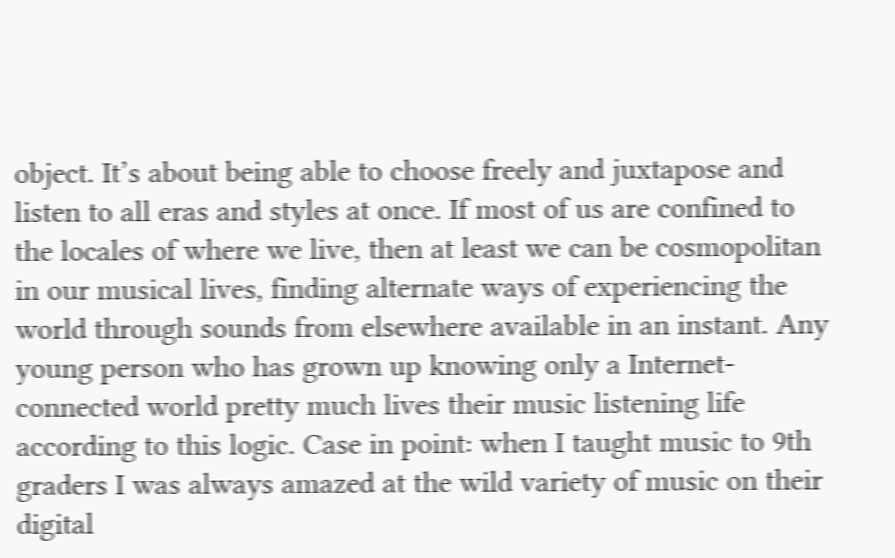object. It’s about being able to choose freely and juxtapose and listen to all eras and styles at once. If most of us are confined to the locales of where we live, then at least we can be cosmopolitan in our musical lives, finding alternate ways of experiencing the world through sounds from elsewhere available in an instant. Any young person who has grown up knowing only a Internet-connected world pretty much lives their music listening life according to this logic. Case in point: when I taught music to 9th graders I was always amazed at the wild variety of music on their digital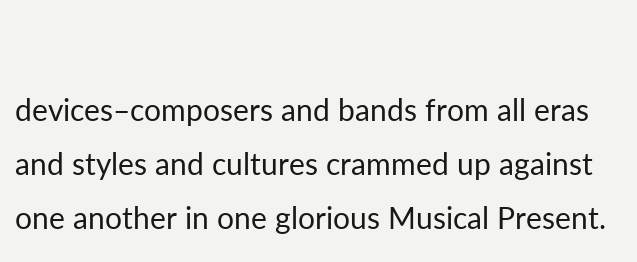devices–composers and bands from all eras and styles and cultures crammed up against one another in one glorious Musical Present.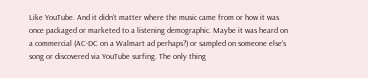Like YouTube. And it didn’t matter where the music came from or how it was once packaged or marketed to a listening demographic. Maybe it was heard on a commercial (AC-DC on a Walmart ad perhaps?) or sampled on someone else’s song or discovered via YouTube surfing. The only thing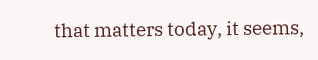that matters today, it seems,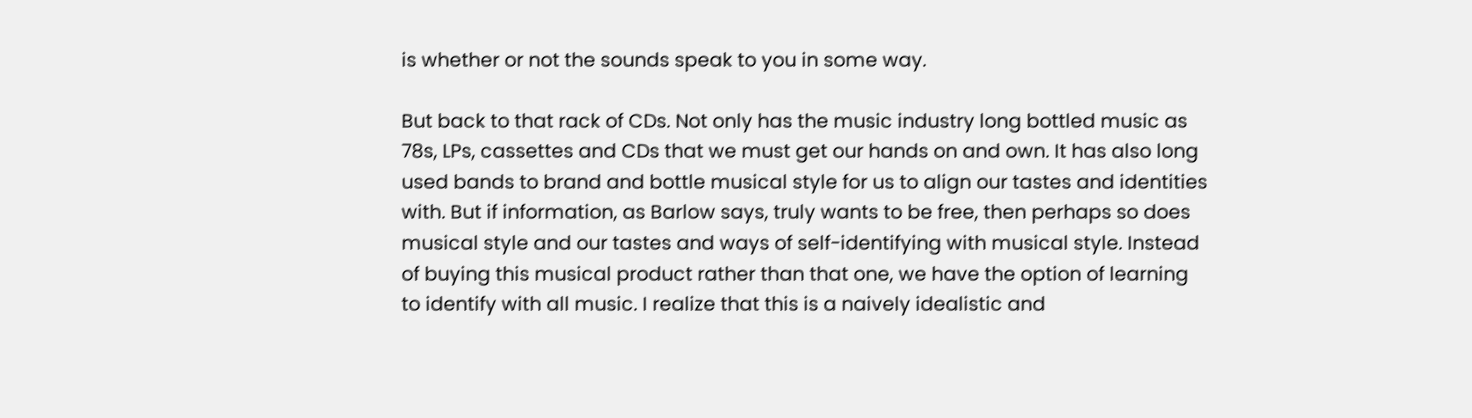is whether or not the sounds speak to you in some way.

But back to that rack of CDs. Not only has the music industry long bottled music as 78s, LPs, cassettes and CDs that we must get our hands on and own. It has also long used bands to brand and bottle musical style for us to align our tastes and identities with. But if information, as Barlow says, truly wants to be free, then perhaps so does musical style and our tastes and ways of self-identifying with musical style. Instead of buying this musical product rather than that one, we have the option of learning to identify with all music. I realize that this is a naively idealistic and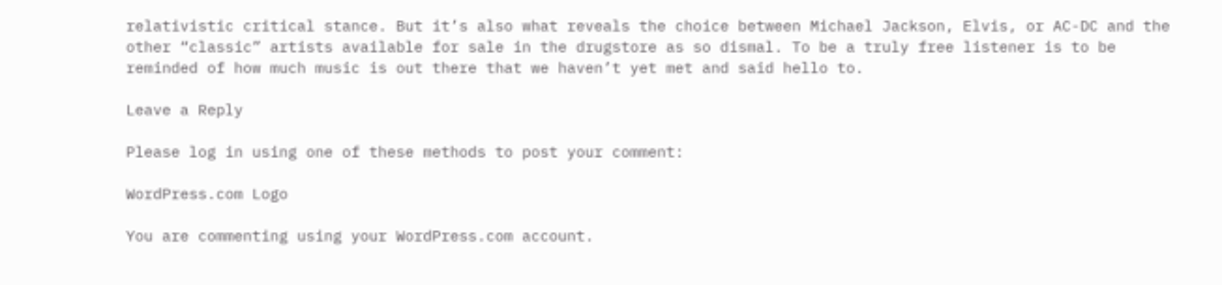relativistic critical stance. But it’s also what reveals the choice between Michael Jackson, Elvis, or AC-DC and the other “classic” artists available for sale in the drugstore as so dismal. To be a truly free listener is to be reminded of how much music is out there that we haven’t yet met and said hello to.

Leave a Reply

Please log in using one of these methods to post your comment:

WordPress.com Logo

You are commenting using your WordPress.com account.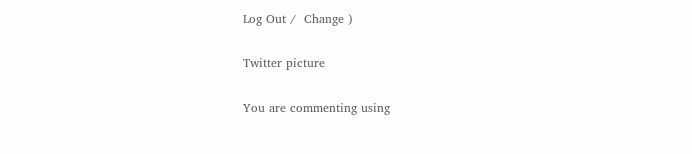Log Out /  Change )

Twitter picture

You are commenting using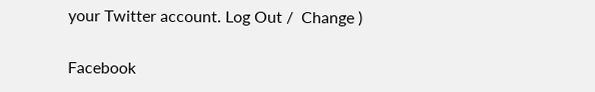your Twitter account. Log Out /  Change )

Facebook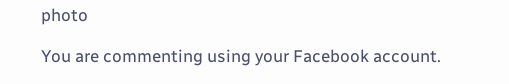photo

You are commenting using your Facebook account.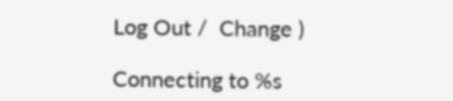Log Out /  Change )

Connecting to %s